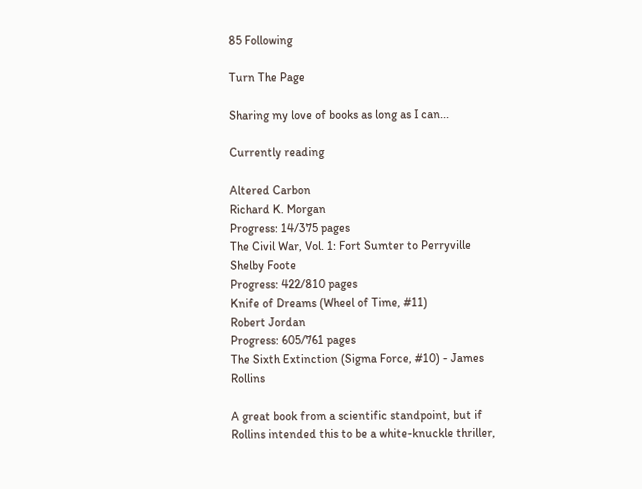85 Following

Turn The Page

Sharing my love of books as long as I can...

Currently reading

Altered Carbon
Richard K. Morgan
Progress: 14/375 pages
The Civil War, Vol. 1: Fort Sumter to Perryville
Shelby Foote
Progress: 422/810 pages
Knife of Dreams (Wheel of Time, #11)
Robert Jordan
Progress: 605/761 pages
The Sixth Extinction (Sigma Force, #10) - James Rollins

A great book from a scientific standpoint, but if Rollins intended this to be a white-knuckle thriller,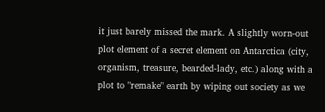it just barely missed the mark. A slightly worn-out plot element of a secret element on Antarctica (city, organism, treasure, bearded-lady, etc.) along with a plot to "remake" earth by wiping out society as we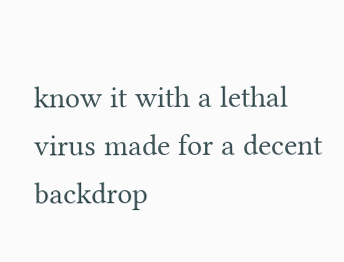know it with a lethal virus made for a decent backdrop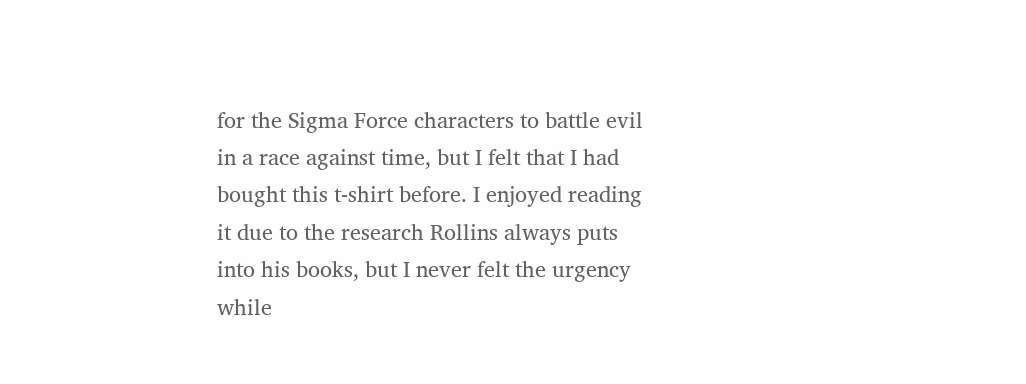for the Sigma Force characters to battle evil in a race against time, but I felt that I had bought this t-shirt before. I enjoyed reading it due to the research Rollins always puts into his books, but I never felt the urgency while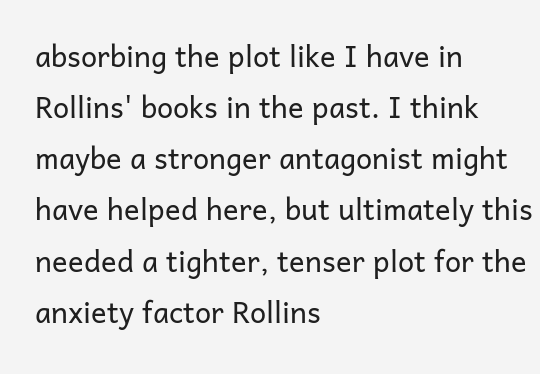absorbing the plot like I have in Rollins' books in the past. I think maybe a stronger antagonist might have helped here, but ultimately this needed a tighter, tenser plot for the anxiety factor Rollins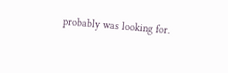probably was looking for.